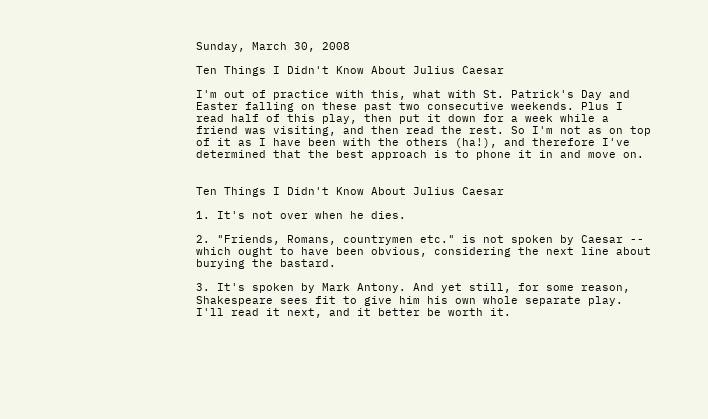Sunday, March 30, 2008

Ten Things I Didn't Know About Julius Caesar

I'm out of practice with this, what with St. Patrick's Day and Easter falling on these past two consecutive weekends. Plus I read half of this play, then put it down for a week while a friend was visiting, and then read the rest. So I'm not as on top of it as I have been with the others (ha!), and therefore I've determined that the best approach is to phone it in and move on.


Ten Things I Didn't Know About Julius Caesar

1. It's not over when he dies.

2. "Friends, Romans, countrymen etc." is not spoken by Caesar -- which ought to have been obvious, considering the next line about burying the bastard.

3. It's spoken by Mark Antony. And yet still, for some reason, Shakespeare sees fit to give him his own whole separate play. I'll read it next, and it better be worth it.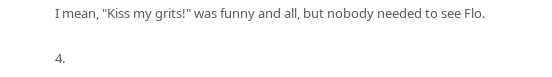I mean, "Kiss my grits!" was funny and all, but nobody needed to see Flo.

4.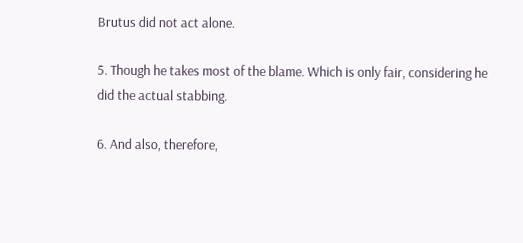Brutus did not act alone.

5. Though he takes most of the blame. Which is only fair, considering he did the actual stabbing.

6. And also, therefore,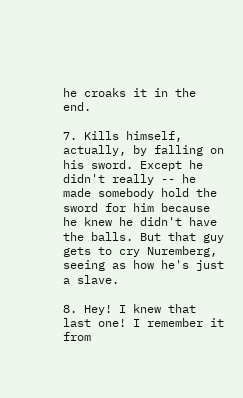he croaks it in the end.

7. Kills himself, actually, by falling on his sword. Except he didn't really -- he made somebody hold the sword for him because he knew he didn't have the balls. But that guy gets to cry Nuremberg, seeing as how he's just a slave.

8. Hey! I knew that last one! I remember it from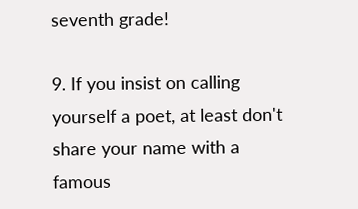seventh grade!

9. If you insist on calling yourself a poet, at least don't share your name with a famous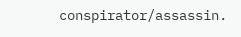conspirator/assassin.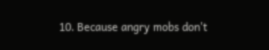10. Because angry mobs don't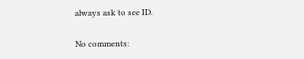always ask to see ID.

No comments: